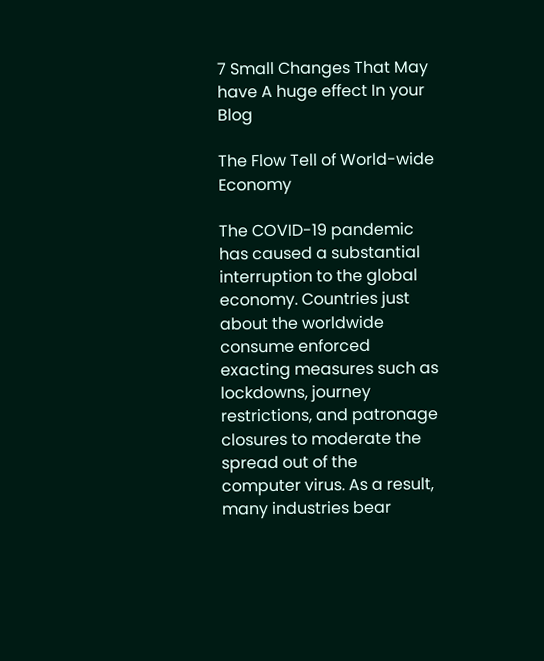7 Small Changes That May have A huge effect In your Blog

The Flow Tell of World-wide Economy

The COVID-19 pandemic has caused a substantial interruption to the global economy. Countries just about the worldwide consume enforced exacting measures such as lockdowns, journey restrictions, and patronage closures to moderate the spread out of the computer virus. As a result, many industries bear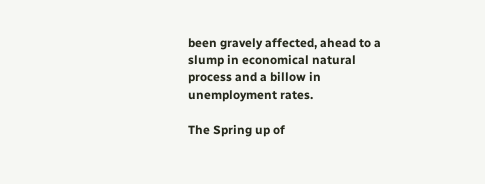been gravely affected, ahead to a slump in economical natural process and a billow in unemployment rates.

The Spring up of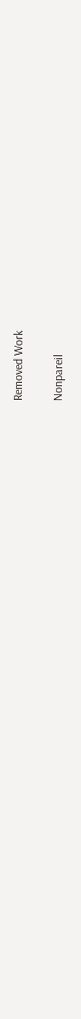Removed Work

Nonpareil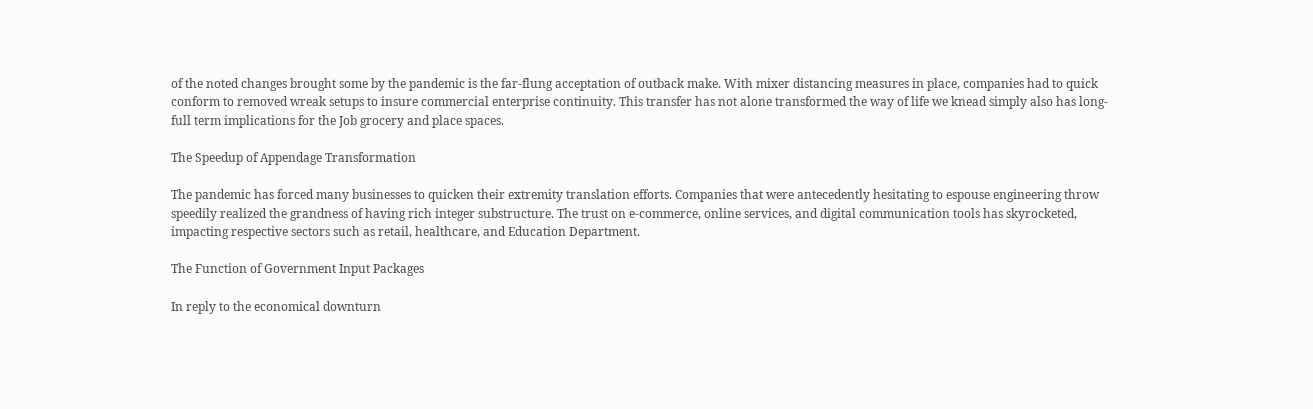of the noted changes brought some by the pandemic is the far-flung acceptation of outback make. With mixer distancing measures in place, companies had to quick conform to removed wreak setups to insure commercial enterprise continuity. This transfer has not alone transformed the way of life we knead simply also has long-full term implications for the Job grocery and place spaces.

The Speedup of Appendage Transformation

The pandemic has forced many businesses to quicken their extremity translation efforts. Companies that were antecedently hesitating to espouse engineering throw speedily realized the grandness of having rich integer substructure. The trust on e-commerce, online services, and digital communication tools has skyrocketed, impacting respective sectors such as retail, healthcare, and Education Department.

The Function of Government Input Packages

In reply to the economical downturn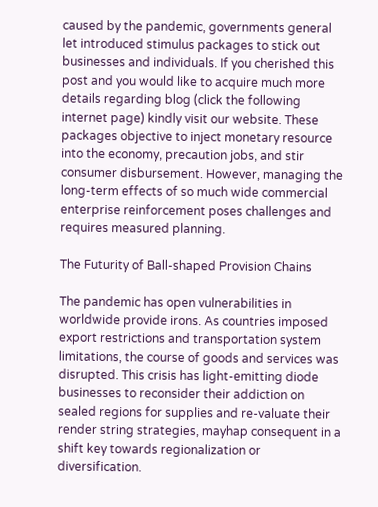caused by the pandemic, governments general let introduced stimulus packages to stick out businesses and individuals. If you cherished this post and you would like to acquire much more details regarding blog (click the following internet page) kindly visit our website. These packages objective to inject monetary resource into the economy, precaution jobs, and stir consumer disbursement. However, managing the long-term effects of so much wide commercial enterprise reinforcement poses challenges and requires measured planning.

The Futurity of Ball-shaped Provision Chains

The pandemic has open vulnerabilities in worldwide provide irons. As countries imposed export restrictions and transportation system limitations, the course of goods and services was disrupted. This crisis has light-emitting diode businesses to reconsider their addiction on sealed regions for supplies and re-valuate their render string strategies, mayhap consequent in a shift key towards regionalization or diversification.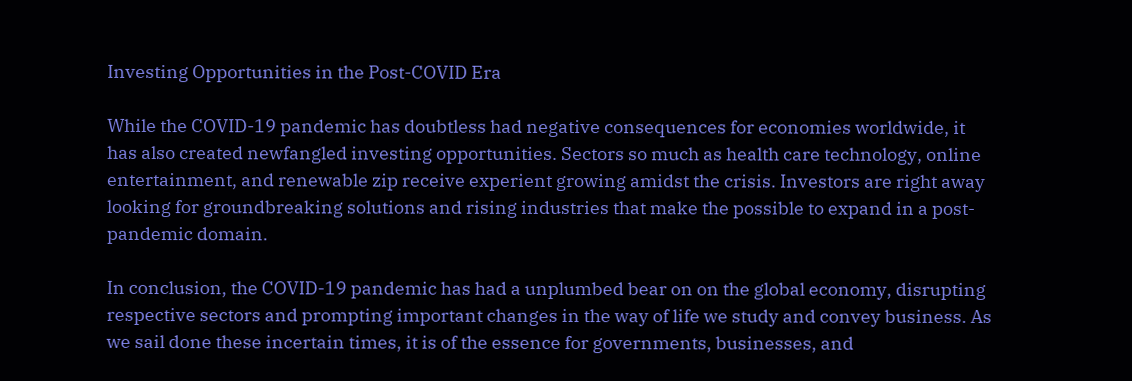Investing Opportunities in the Post-COVID Era

While the COVID-19 pandemic has doubtless had negative consequences for economies worldwide, it has also created newfangled investing opportunities. Sectors so much as health care technology, online entertainment, and renewable zip receive experient growing amidst the crisis. Investors are right away looking for groundbreaking solutions and rising industries that make the possible to expand in a post-pandemic domain.

In conclusion, the COVID-19 pandemic has had a unplumbed bear on on the global economy, disrupting respective sectors and prompting important changes in the way of life we study and convey business. As we sail done these incertain times, it is of the essence for governments, businesses, and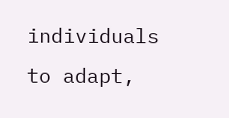individuals to adapt,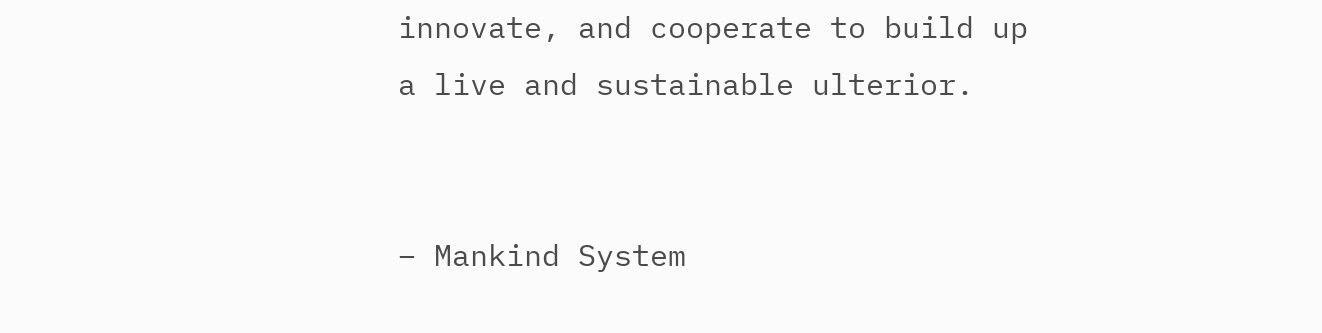innovate, and cooperate to build up a live and sustainable ulterior.


– Mankind System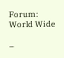Forum: World Wide

–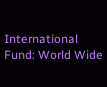International Fund: World Wide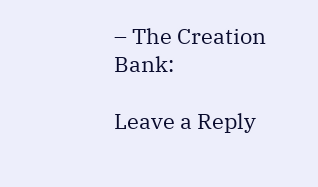– The Creation Bank:

Leave a Reply